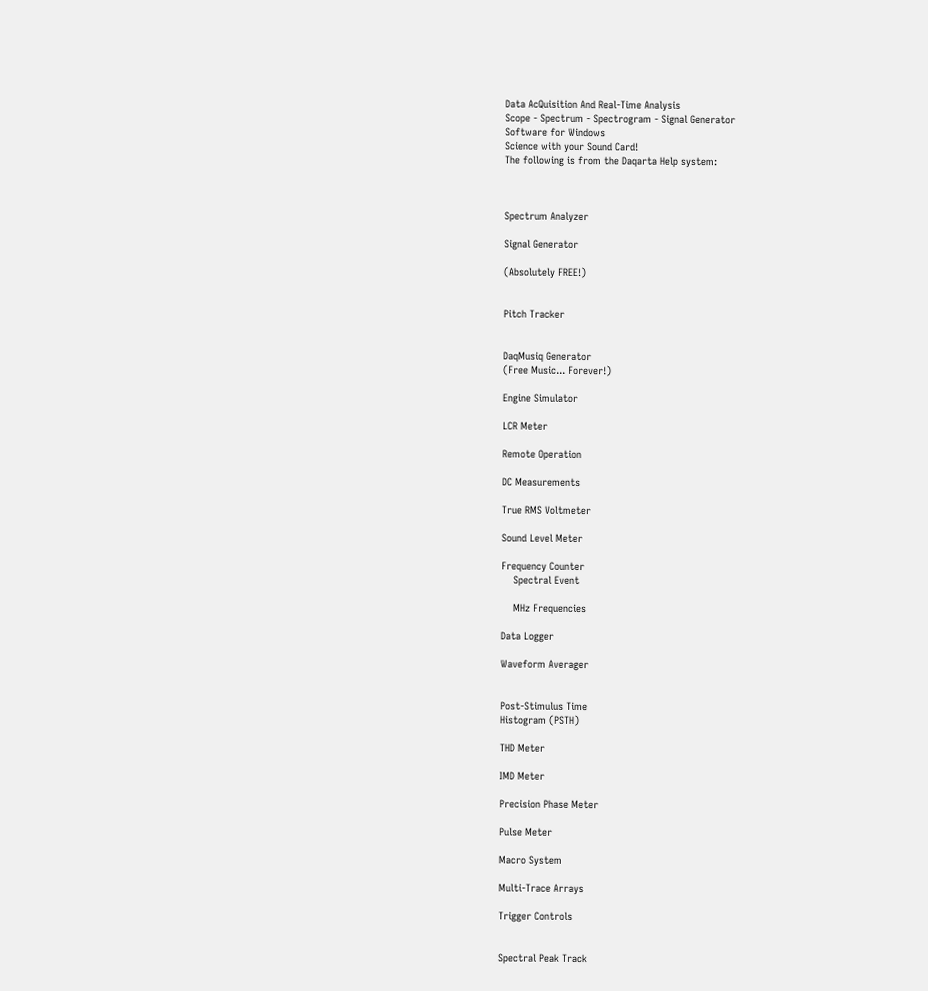Data AcQuisition And Real-Time Analysis
Scope - Spectrum - Spectrogram - Signal Generator
Software for Windows
Science with your Sound Card!
The following is from the Daqarta Help system:



Spectrum Analyzer

Signal Generator

(Absolutely FREE!)


Pitch Tracker


DaqMusiq Generator
(Free Music... Forever!)

Engine Simulator

LCR Meter

Remote Operation

DC Measurements

True RMS Voltmeter

Sound Level Meter

Frequency Counter
    Spectral Event

    MHz Frequencies

Data Logger

Waveform Averager


Post-Stimulus Time
Histogram (PSTH)

THD Meter

IMD Meter

Precision Phase Meter

Pulse Meter

Macro System

Multi-Trace Arrays

Trigger Controls


Spectral Peak Track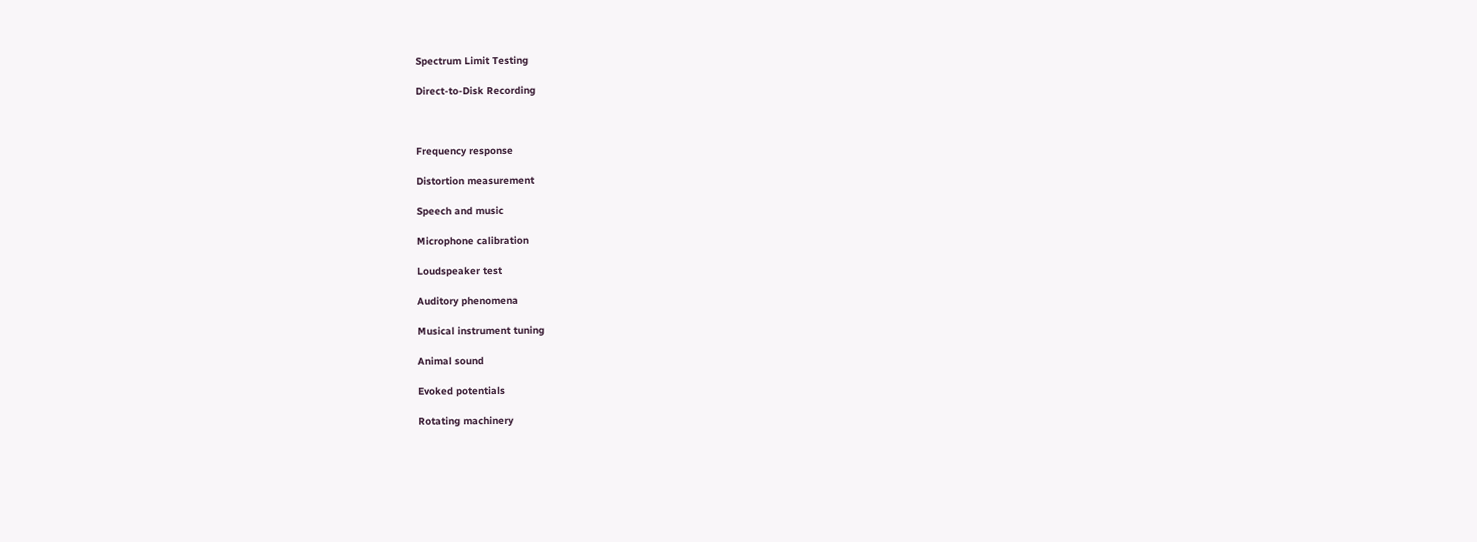Spectrum Limit Testing

Direct-to-Disk Recording



Frequency response

Distortion measurement

Speech and music

Microphone calibration

Loudspeaker test

Auditory phenomena

Musical instrument tuning

Animal sound

Evoked potentials

Rotating machinery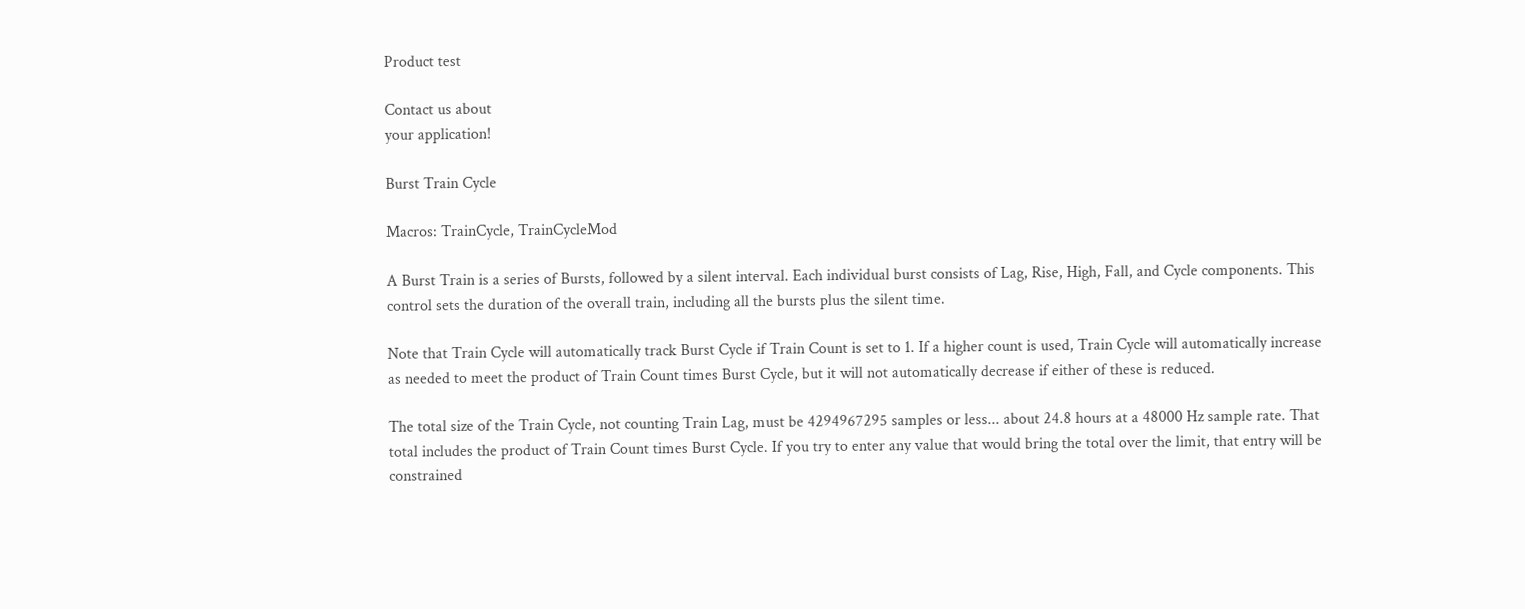Product test

Contact us about
your application!

Burst Train Cycle

Macros: TrainCycle, TrainCycleMod

A Burst Train is a series of Bursts, followed by a silent interval. Each individual burst consists of Lag, Rise, High, Fall, and Cycle components. This control sets the duration of the overall train, including all the bursts plus the silent time.

Note that Train Cycle will automatically track Burst Cycle if Train Count is set to 1. If a higher count is used, Train Cycle will automatically increase as needed to meet the product of Train Count times Burst Cycle, but it will not automatically decrease if either of these is reduced.

The total size of the Train Cycle, not counting Train Lag, must be 4294967295 samples or less... about 24.8 hours at a 48000 Hz sample rate. That total includes the product of Train Count times Burst Cycle. If you try to enter any value that would bring the total over the limit, that entry will be constrained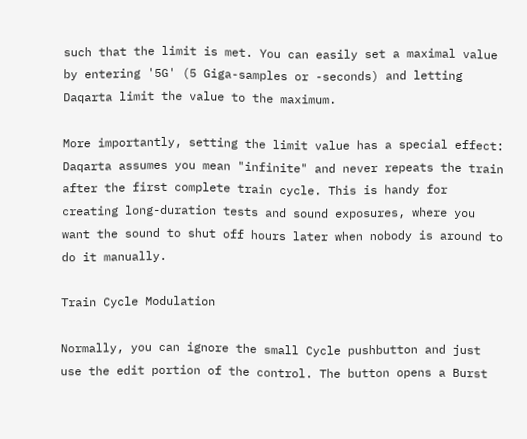such that the limit is met. You can easily set a maximal value by entering '5G' (5 Giga-samples or -seconds) and letting Daqarta limit the value to the maximum.

More importantly, setting the limit value has a special effect: Daqarta assumes you mean "infinite" and never repeats the train after the first complete train cycle. This is handy for creating long-duration tests and sound exposures, where you want the sound to shut off hours later when nobody is around to do it manually.

Train Cycle Modulation

Normally, you can ignore the small Cycle pushbutton and just use the edit portion of the control. The button opens a Burst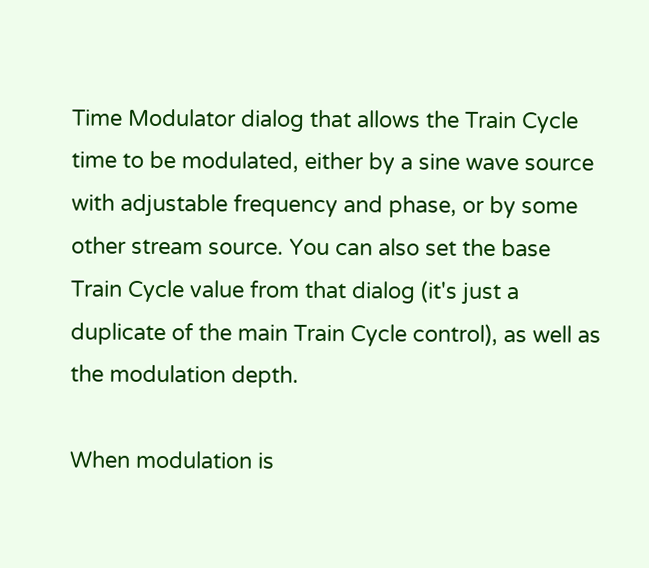Time Modulator dialog that allows the Train Cycle time to be modulated, either by a sine wave source with adjustable frequency and phase, or by some other stream source. You can also set the base Train Cycle value from that dialog (it's just a duplicate of the main Train Cycle control), as well as the modulation depth.

When modulation is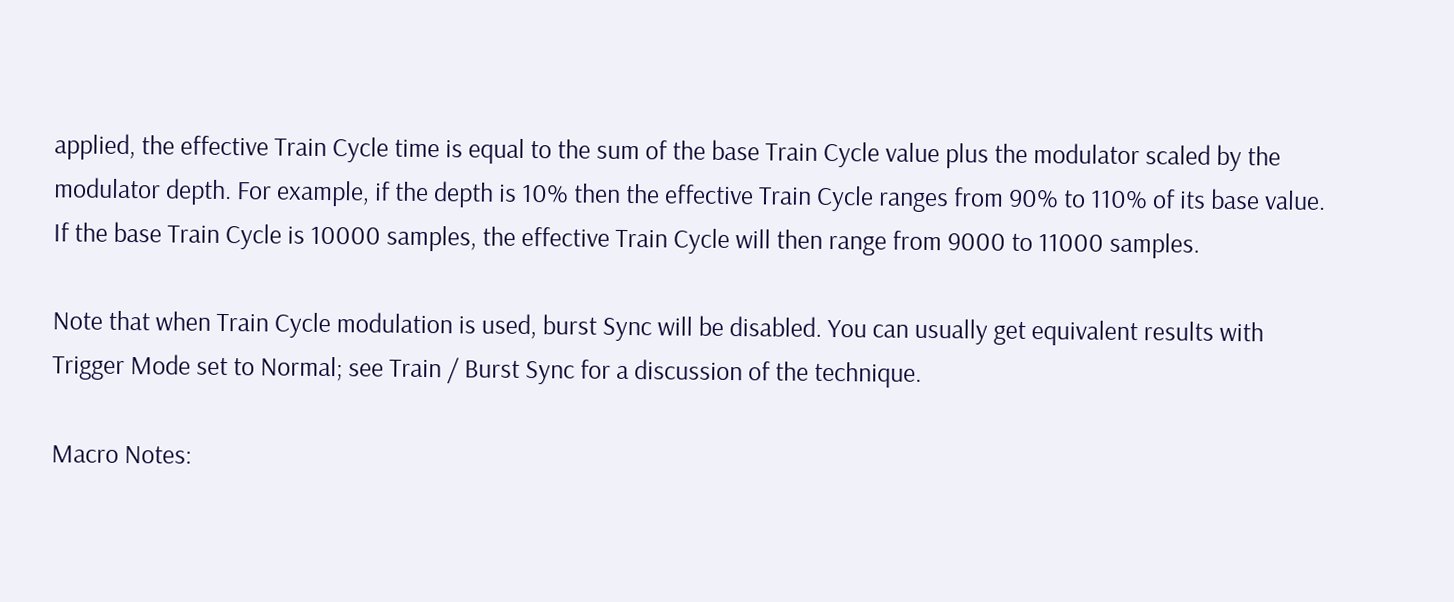applied, the effective Train Cycle time is equal to the sum of the base Train Cycle value plus the modulator scaled by the modulator depth. For example, if the depth is 10% then the effective Train Cycle ranges from 90% to 110% of its base value. If the base Train Cycle is 10000 samples, the effective Train Cycle will then range from 9000 to 11000 samples.

Note that when Train Cycle modulation is used, burst Sync will be disabled. You can usually get equivalent results with Trigger Mode set to Normal; see Train / Burst Sync for a discussion of the technique.

Macro Notes: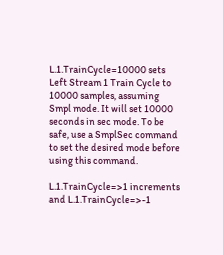L.1.TrainCycle=10000 sets Left Stream 1 Train Cycle to 10000 samples, assuming Smpl mode. It will set 10000 seconds in sec mode. To be safe, use a SmplSec command to set the desired mode before using this command.

L.1.TrainCycle=>1 increments and L.1.TrainCycle=>-1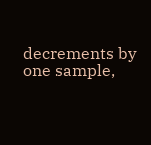decrements by one sample,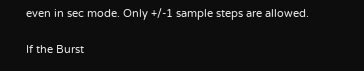even in sec mode. Only +/-1 sample steps are allowed.

If the Burst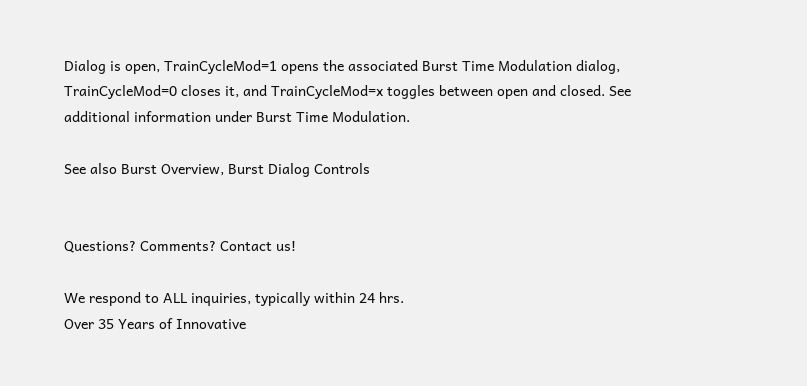Dialog is open, TrainCycleMod=1 opens the associated Burst Time Modulation dialog, TrainCycleMod=0 closes it, and TrainCycleMod=x toggles between open and closed. See additional information under Burst Time Modulation.

See also Burst Overview, Burst Dialog Controls


Questions? Comments? Contact us!

We respond to ALL inquiries, typically within 24 hrs.
Over 35 Years of Innovative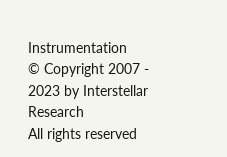Instrumentation
© Copyright 2007 - 2023 by Interstellar Research
All rights reserved